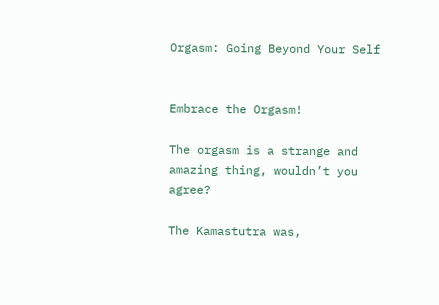Orgasm: Going Beyond Your Self


Embrace the Orgasm!

The orgasm is a strange and amazing thing, wouldn’t you agree?

The Kamastutra was,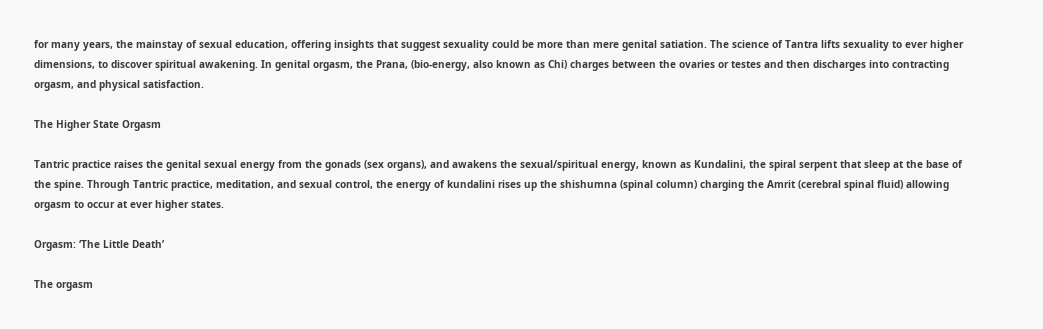for many years, the mainstay of sexual education, offering insights that suggest sexuality could be more than mere genital satiation. The science of Tantra lifts sexuality to ever higher dimensions, to discover spiritual awakening. In genital orgasm, the Prana, (bio-energy, also known as Chi) charges between the ovaries or testes and then discharges into contracting orgasm, and physical satisfaction.

The Higher State Orgasm

Tantric practice raises the genital sexual energy from the gonads (sex organs), and awakens the sexual/spiritual energy, known as Kundalini, the spiral serpent that sleep at the base of the spine. Through Tantric practice, meditation, and sexual control, the energy of kundalini rises up the shishumna (spinal column) charging the Amrit (cerebral spinal fluid) allowing orgasm to occur at ever higher states.

Orgasm: ‘The Little Death’

The orgasm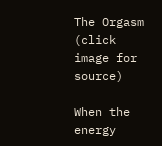The Orgasm (click image for source)

When the energy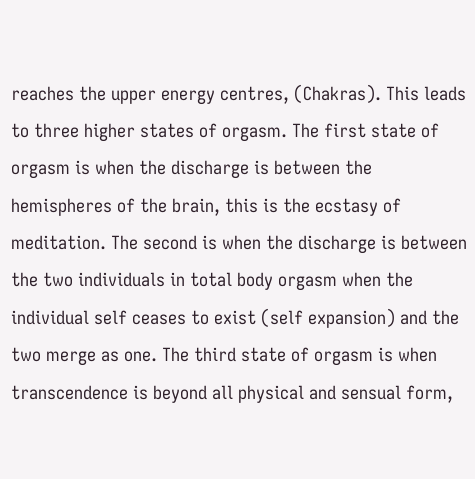reaches the upper energy centres, (Chakras). This leads to three higher states of orgasm. The first state of orgasm is when the discharge is between the hemispheres of the brain, this is the ecstasy of meditation. The second is when the discharge is between the two individuals in total body orgasm when the individual self ceases to exist (self expansion) and the two merge as one. The third state of orgasm is when transcendence is beyond all physical and sensual form,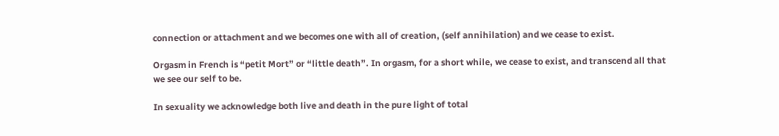connection or attachment and we becomes one with all of creation, (self annihilation) and we cease to exist.

Orgasm in French is “petit Mort” or “little death”. In orgasm, for a short while, we cease to exist, and transcend all that we see our self to be.

In sexuality we acknowledge both live and death in the pure light of total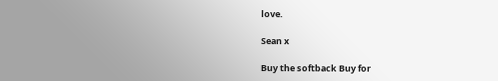love.

Sean x

Buy the softback Buy for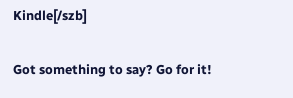Kindle[/szb]

Got something to say? Go for it!